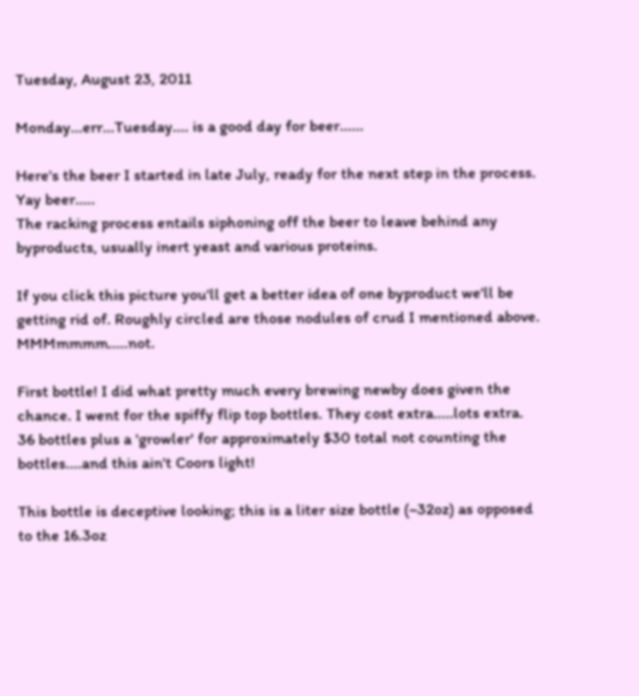Tuesday, August 23, 2011

Monday...err...Tuesday.... is a good day for beer......

Here's the beer I started in late July, ready for the next step in the process. Yay beer.....
The racking process entails siphoning off the beer to leave behind any byproducts, usually inert yeast and various proteins.

If you click this picture you'll get a better idea of one byproduct we'll be getting rid of. Roughly circled are those nodules of crud I mentioned above. MMMmmmm.....not.

First bottle! I did what pretty much every brewing newby does given the chance. I went for the spiffy flip top bottles. They cost extra.....lots extra.
36 bottles plus a 'growler' for approximately $30 total not counting the bottles....and this ain't Coors light!

This bottle is deceptive looking; this is a liter size bottle (~32oz) as opposed to the 16.3oz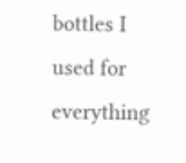bottles I used for everything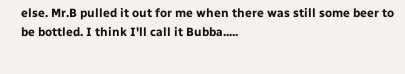else. Mr.B pulled it out for me when there was still some beer to be bottled. I think I'll call it Bubba.....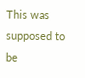This was supposed to be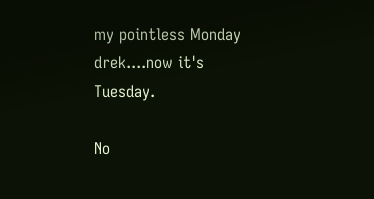my pointless Monday drek....now it's Tuesday.

No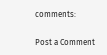comments:

Post a Comment